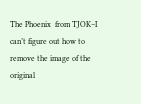The Phoenix  from TJOK–I can’t figure out how to remove the image of the original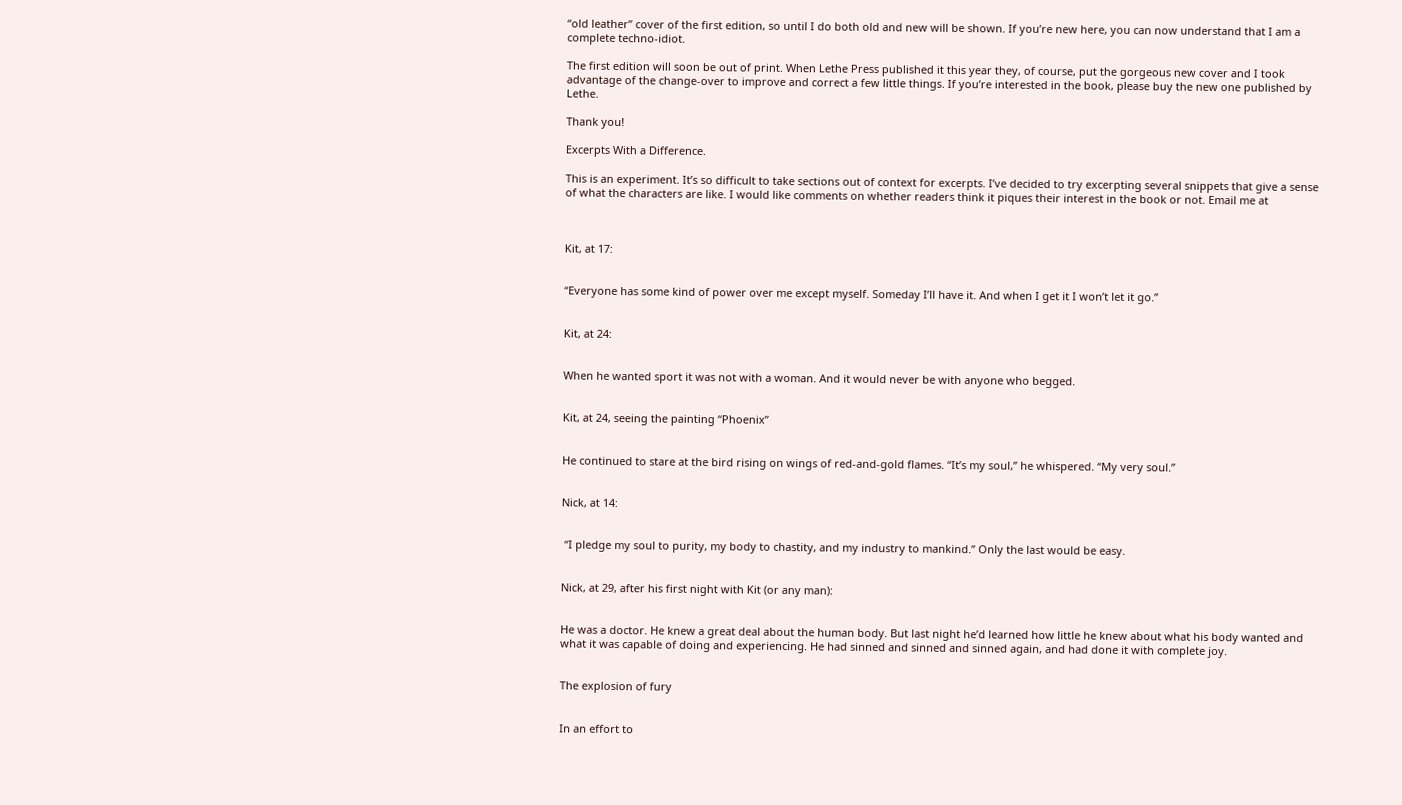“old leather” cover of the first edition, so until I do both old and new will be shown. If you’re new here, you can now understand that I am a complete techno-idiot.

The first edition will soon be out of print. When Lethe Press published it this year they, of course, put the gorgeous new cover and I took advantage of the change-over to improve and correct a few little things. If you’re interested in the book, please buy the new one published by Lethe.

Thank you!

Excerpts With a Difference.

This is an experiment. It’s so difficult to take sections out of context for excerpts. I’ve decided to try excerpting several snippets that give a sense of what the characters are like. I would like comments on whether readers think it piques their interest in the book or not. Email me at



Kit, at 17:


“Everyone has some kind of power over me except myself. Someday I’ll have it. And when I get it I won’t let it go.”


Kit, at 24:


When he wanted sport it was not with a woman. And it would never be with anyone who begged.


Kit, at 24, seeing the painting “Phoenix”


He continued to stare at the bird rising on wings of red-and-gold flames. “It’s my soul,” he whispered. “My very soul.”


Nick, at 14:


 “I pledge my soul to purity, my body to chastity, and my industry to mankind.” Only the last would be easy.


Nick, at 29, after his first night with Kit (or any man):


He was a doctor. He knew a great deal about the human body. But last night he’d learned how little he knew about what his body wanted and what it was capable of doing and experiencing. He had sinned and sinned and sinned again, and had done it with complete joy.


The explosion of fury


In an effort to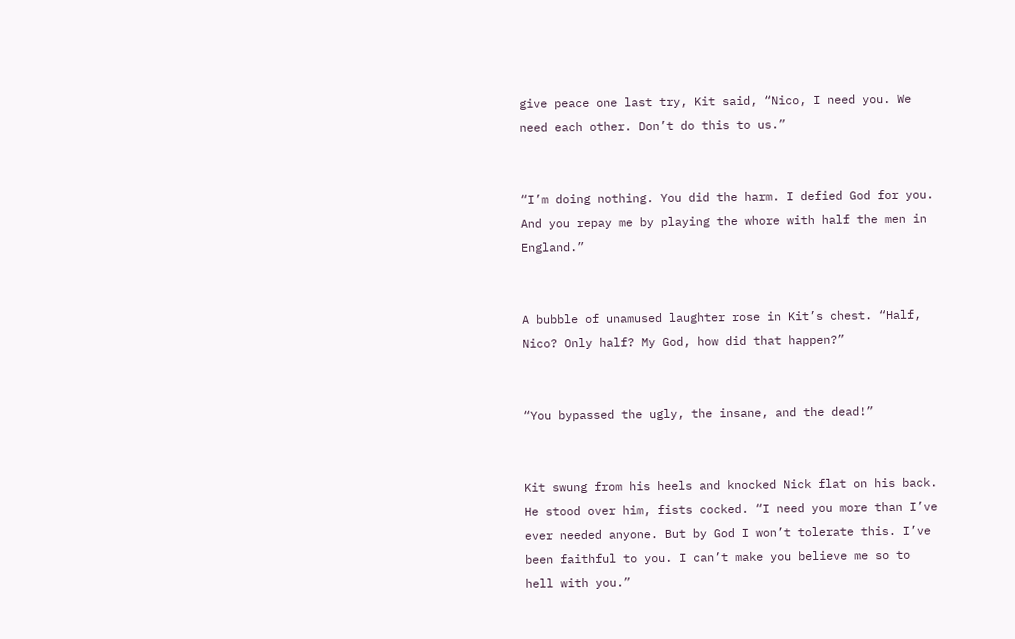give peace one last try, Kit said, “Nico, I need you. We need each other. Don’t do this to us.”


“I’m doing nothing. You did the harm. I defied God for you. And you repay me by playing the whore with half the men in England.”


A bubble of unamused laughter rose in Kit’s chest. “Half, Nico? Only half? My God, how did that happen?”


“You bypassed the ugly, the insane, and the dead!”


Kit swung from his heels and knocked Nick flat on his back. He stood over him, fists cocked. “I need you more than I’ve ever needed anyone. But by God I won’t tolerate this. I’ve been faithful to you. I can’t make you believe me so to hell with you.”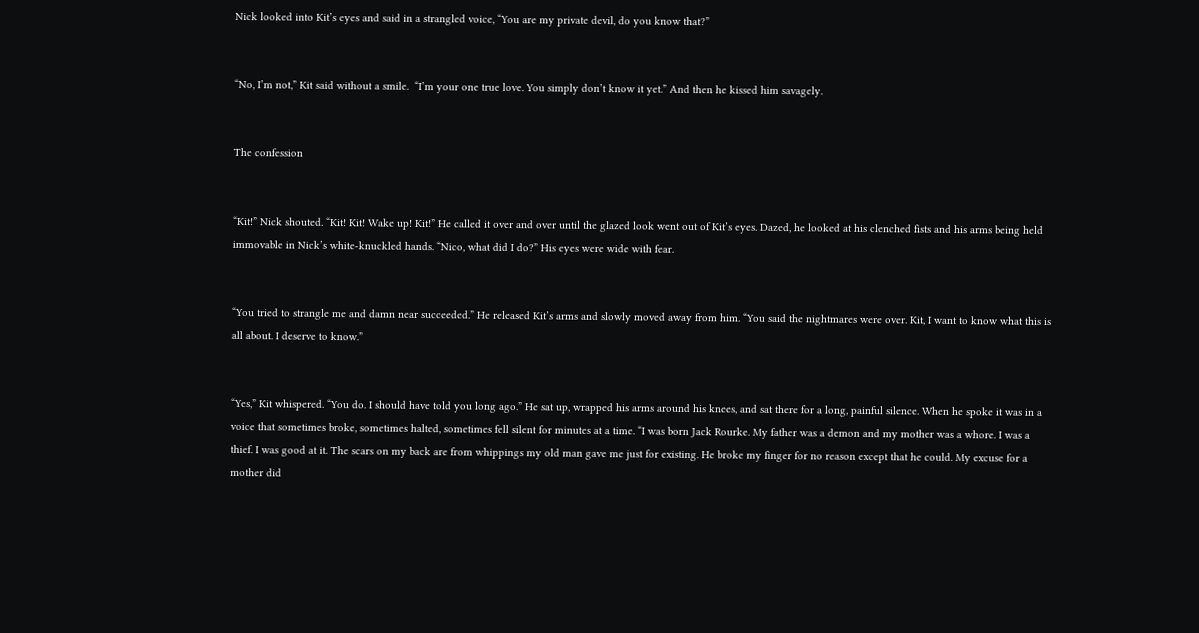Nick looked into Kit’s eyes and said in a strangled voice, “You are my private devil, do you know that?”


“No, I’m not,” Kit said without a smile.  “I’m your one true love. You simply don’t know it yet.” And then he kissed him savagely.


The confession


“Kit!” Nick shouted. “Kit! Kit! Wake up! Kit!” He called it over and over until the glazed look went out of Kit’s eyes. Dazed, he looked at his clenched fists and his arms being held immovable in Nick’s white-knuckled hands. “Nico, what did I do?” His eyes were wide with fear.


“You tried to strangle me and damn near succeeded.” He released Kit’s arms and slowly moved away from him. “You said the nightmares were over. Kit, I want to know what this is all about. I deserve to know.”


“Yes,” Kit whispered. “You do. I should have told you long ago.” He sat up, wrapped his arms around his knees, and sat there for a long, painful silence. When he spoke it was in a voice that sometimes broke, sometimes halted, sometimes fell silent for minutes at a time. “I was born Jack Rourke. My father was a demon and my mother was a whore. I was a thief. I was good at it. The scars on my back are from whippings my old man gave me just for existing. He broke my finger for no reason except that he could. My excuse for a mother did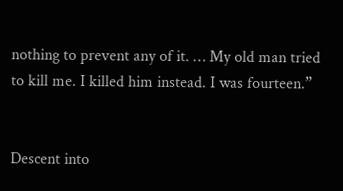nothing to prevent any of it. … My old man tried to kill me. I killed him instead. I was fourteen.”


Descent into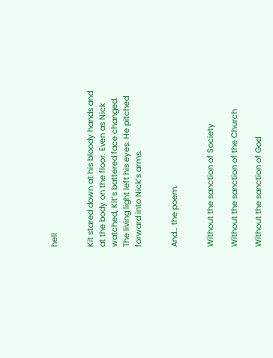hell


Kit stared down at his bloody hands and at the body on the floor. Even as Nick watched, Kit’s battered face changed. The living light left his eyes. He pitched forward into Nick’s arms.


And… the poem.


Without the sanction of Society

Without the sanction of the Church

Without the sanction of God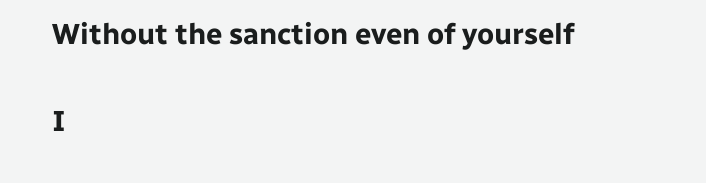Without the sanction even of yourself

I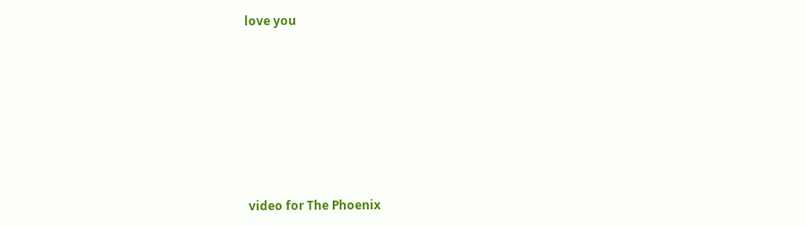love you









 video for The Phoenix